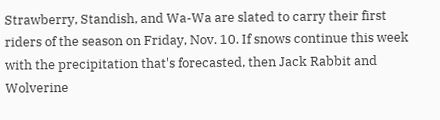Strawberry, Standish, and Wa-Wa are slated to carry their first riders of the season on Friday, Nov. 10. If snows continue this week with the precipitation that's forecasted, then Jack Rabbit and Wolverine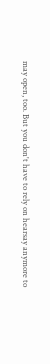may open, too. But you don't have to rely on hearsay anymore to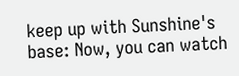keep up with Sunshine's base: Now, you can watch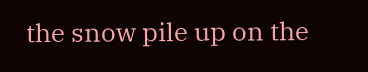the snow pile up on the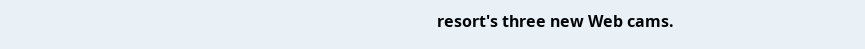resort's three new Web cams.